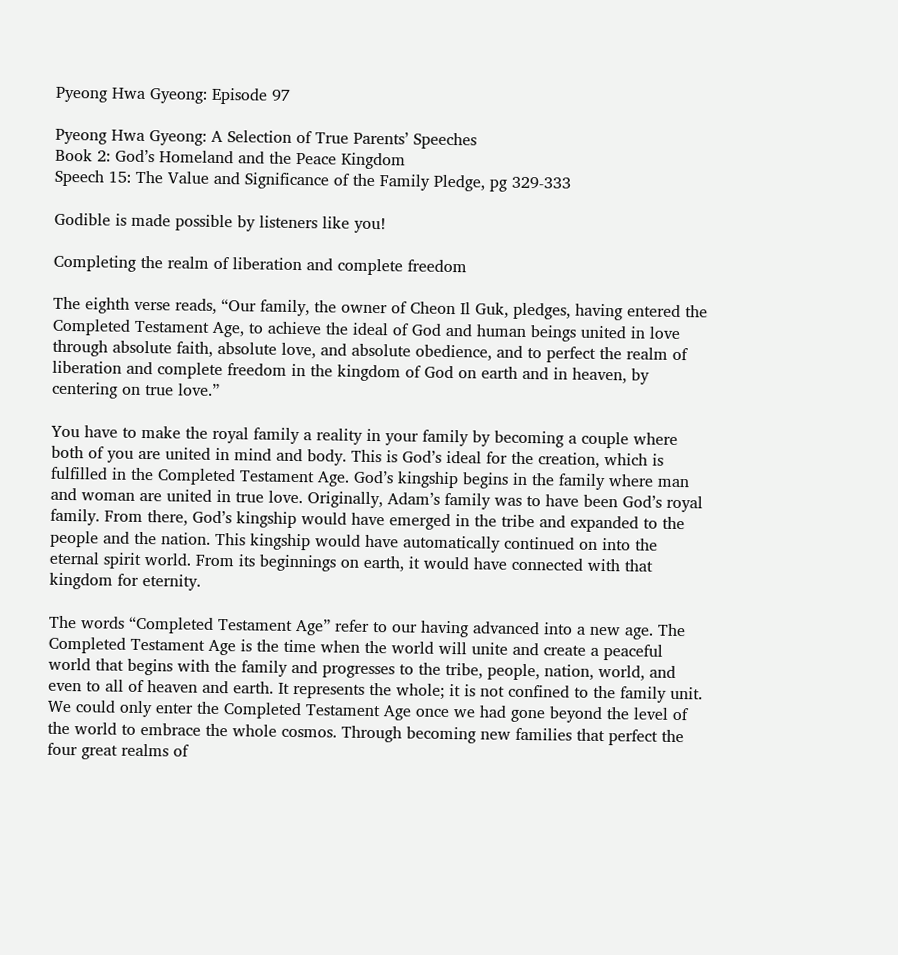Pyeong Hwa Gyeong: Episode 97

Pyeong Hwa Gyeong: A Selection of True Parents’ Speeches
Book 2: God’s Homeland and the Peace Kingdom
Speech 15: The Value and Significance of the Family Pledge, pg 329-333

Godible is made possible by listeners like you!

Completing the realm of liberation and complete freedom

The eighth verse reads, “Our family, the owner of Cheon Il Guk, pledges, having entered the Completed Testament Age, to achieve the ideal of God and human beings united in love through absolute faith, absolute love, and absolute obedience, and to perfect the realm of liberation and complete freedom in the kingdom of God on earth and in heaven, by centering on true love.”

You have to make the royal family a reality in your family by becoming a couple where both of you are united in mind and body. This is God’s ideal for the creation, which is fulfilled in the Completed Testament Age. God’s kingship begins in the family where man and woman are united in true love. Originally, Adam’s family was to have been God’s royal family. From there, God’s kingship would have emerged in the tribe and expanded to the people and the nation. This kingship would have automatically continued on into the eternal spirit world. From its beginnings on earth, it would have connected with that kingdom for eternity.

The words “Completed Testament Age” refer to our having advanced into a new age. The Completed Testament Age is the time when the world will unite and create a peaceful world that begins with the family and progresses to the tribe, people, nation, world, and even to all of heaven and earth. It represents the whole; it is not confined to the family unit. We could only enter the Completed Testament Age once we had gone beyond the level of the world to embrace the whole cosmos. Through becoming new families that perfect the four great realms of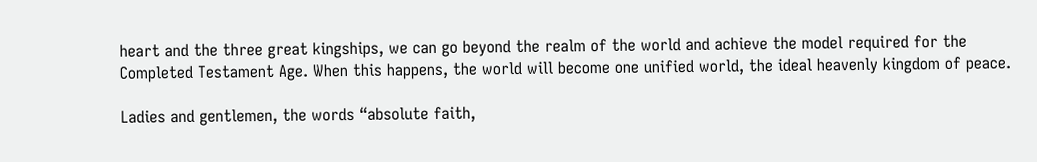heart and the three great kingships, we can go beyond the realm of the world and achieve the model required for the Completed Testament Age. When this happens, the world will become one unified world, the ideal heavenly kingdom of peace.

Ladies and gentlemen, the words “absolute faith,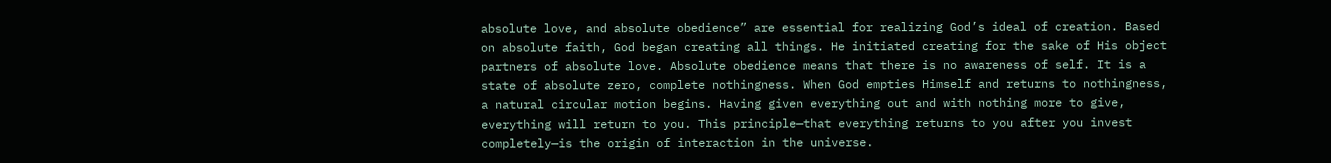absolute love, and absolute obedience” are essential for realizing God’s ideal of creation. Based on absolute faith, God began creating all things. He initiated creating for the sake of His object partners of absolute love. Absolute obedience means that there is no awareness of self. It is a state of absolute zero, complete nothingness. When God empties Himself and returns to nothingness, a natural circular motion begins. Having given everything out and with nothing more to give, everything will return to you. This principle—that everything returns to you after you invest completely—is the origin of interaction in the universe.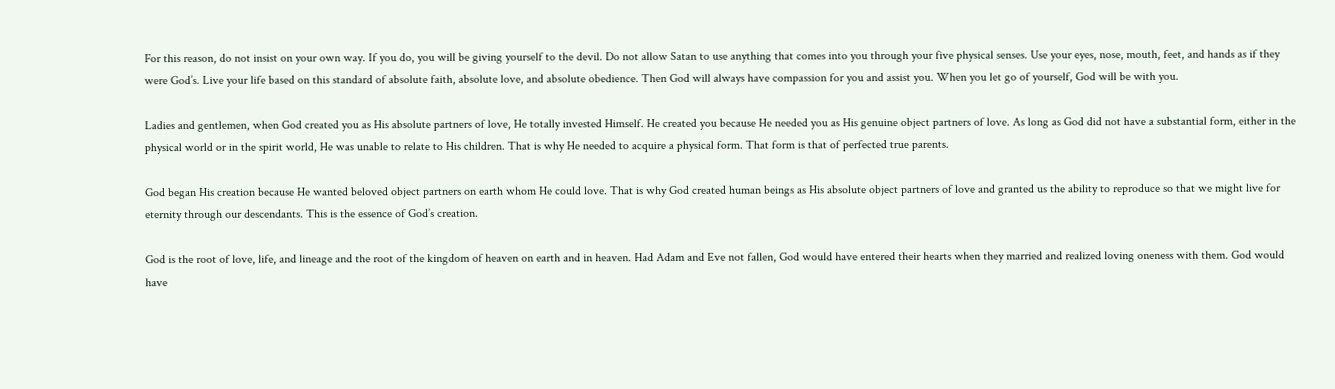For this reason, do not insist on your own way. If you do, you will be giving yourself to the devil. Do not allow Satan to use anything that comes into you through your five physical senses. Use your eyes, nose, mouth, feet, and hands as if they were God’s. Live your life based on this standard of absolute faith, absolute love, and absolute obedience. Then God will always have compassion for you and assist you. When you let go of yourself, God will be with you.

Ladies and gentlemen, when God created you as His absolute partners of love, He totally invested Himself. He created you because He needed you as His genuine object partners of love. As long as God did not have a substantial form, either in the physical world or in the spirit world, He was unable to relate to His children. That is why He needed to acquire a physical form. That form is that of perfected true parents.

God began His creation because He wanted beloved object partners on earth whom He could love. That is why God created human beings as His absolute object partners of love and granted us the ability to reproduce so that we might live for eternity through our descendants. This is the essence of God’s creation.

God is the root of love, life, and lineage and the root of the kingdom of heaven on earth and in heaven. Had Adam and Eve not fallen, God would have entered their hearts when they married and realized loving oneness with them. God would have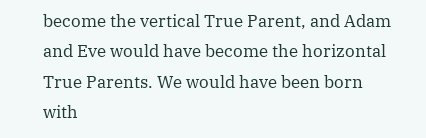become the vertical True Parent, and Adam and Eve would have become the horizontal True Parents. We would have been born with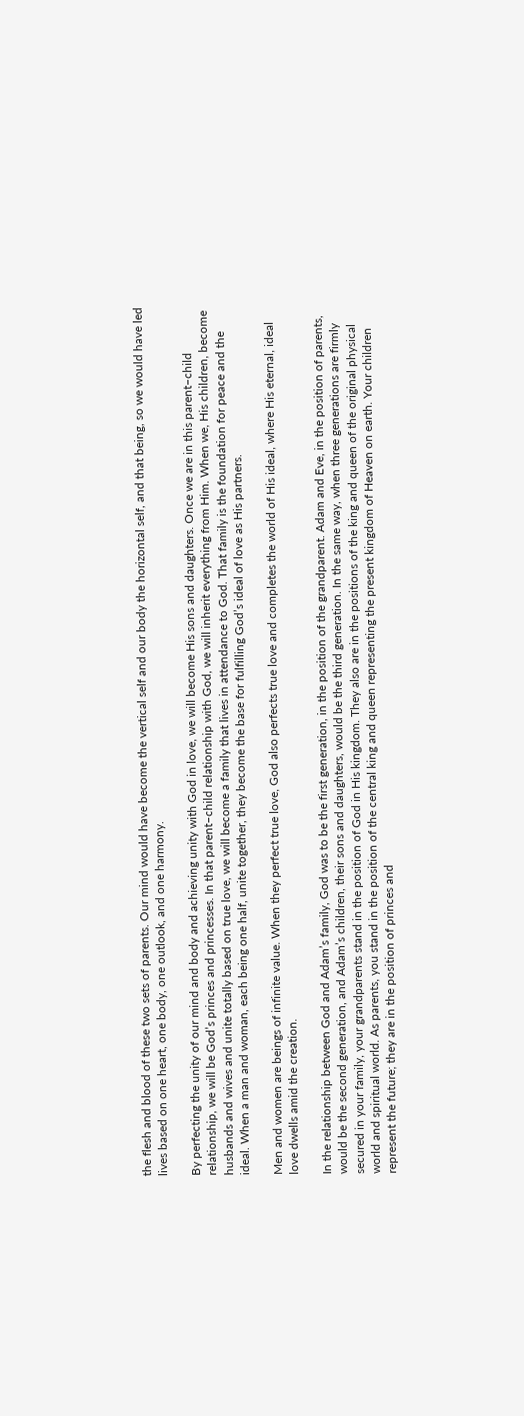the flesh and blood of these two sets of parents. Our mind would have become the vertical self and our body the horizontal self, and that being, so we would have led lives based on one heart, one body, one outlook, and one harmony.

By perfecting the unity of our mind and body and achieving unity with God in love, we will become His sons and daughters. Once we are in this parent–child relationship, we will be God’s princes and princesses. In that parent–child relationship with God, we will inherit everything from Him. When we, His children, become husbands and wives and unite totally based on true love, we will become a family that lives in attendance to God. That family is the foundation for peace and the ideal. When a man and woman, each being one half, unite together, they become the base for fulfilling God’s ideal of love as His partners.

Men and women are beings of infinite value. When they perfect true love, God also perfects true love and completes the world of His ideal, where His eternal, ideal love dwells amid the creation.

In the relationship between God and Adam’s family, God was to be the first generation, in the position of the grandparent. Adam and Eve, in the position of parents, would be the second generation, and Adam’s children, their sons and daughters, would be the third generation. In the same way, when three generations are firmly secured in your family, your grandparents stand in the position of God in His kingdom. They also are in the positions of the king and queen of the original physical world and spiritual world. As parents, you stand in the position of the central king and queen representing the present kingdom of Heaven on earth. Your children represent the future; they are in the position of princes and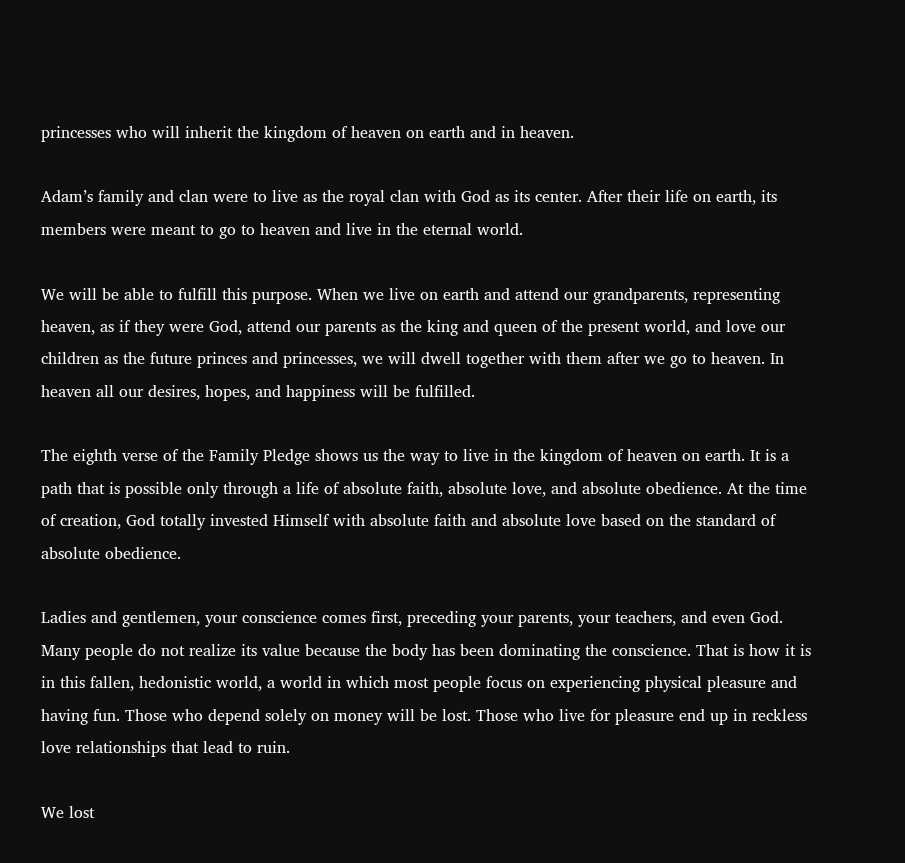princesses who will inherit the kingdom of heaven on earth and in heaven.

Adam’s family and clan were to live as the royal clan with God as its center. After their life on earth, its members were meant to go to heaven and live in the eternal world.

We will be able to fulfill this purpose. When we live on earth and attend our grandparents, representing heaven, as if they were God, attend our parents as the king and queen of the present world, and love our children as the future princes and princesses, we will dwell together with them after we go to heaven. In heaven all our desires, hopes, and happiness will be fulfilled.

The eighth verse of the Family Pledge shows us the way to live in the kingdom of heaven on earth. It is a path that is possible only through a life of absolute faith, absolute love, and absolute obedience. At the time of creation, God totally invested Himself with absolute faith and absolute love based on the standard of absolute obedience.

Ladies and gentlemen, your conscience comes first, preceding your parents, your teachers, and even God. Many people do not realize its value because the body has been dominating the conscience. That is how it is in this fallen, hedonistic world, a world in which most people focus on experiencing physical pleasure and having fun. Those who depend solely on money will be lost. Those who live for pleasure end up in reckless love relationships that lead to ruin.

We lost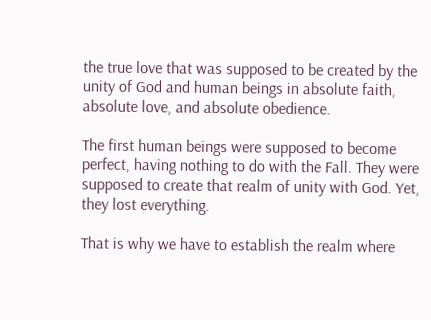the true love that was supposed to be created by the unity of God and human beings in absolute faith, absolute love, and absolute obedience.

The first human beings were supposed to become perfect, having nothing to do with the Fall. They were supposed to create that realm of unity with God. Yet, they lost everything.

That is why we have to establish the realm where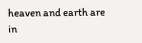heaven and earth are in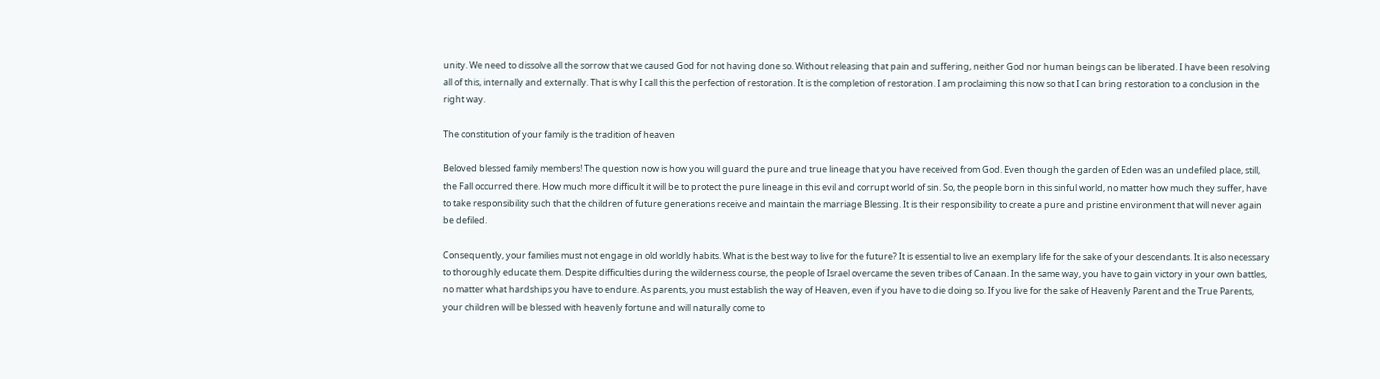unity. We need to dissolve all the sorrow that we caused God for not having done so. Without releasing that pain and suffering, neither God nor human beings can be liberated. I have been resolving all of this, internally and externally. That is why I call this the perfection of restoration. It is the completion of restoration. I am proclaiming this now so that I can bring restoration to a conclusion in the right way.

The constitution of your family is the tradition of heaven

Beloved blessed family members! The question now is how you will guard the pure and true lineage that you have received from God. Even though the garden of Eden was an undefiled place, still, the Fall occurred there. How much more difficult it will be to protect the pure lineage in this evil and corrupt world of sin. So, the people born in this sinful world, no matter how much they suffer, have to take responsibility such that the children of future generations receive and maintain the marriage Blessing. It is their responsibility to create a pure and pristine environment that will never again be defiled.

Consequently, your families must not engage in old worldly habits. What is the best way to live for the future? It is essential to live an exemplary life for the sake of your descendants. It is also necessary to thoroughly educate them. Despite difficulties during the wilderness course, the people of Israel overcame the seven tribes of Canaan. In the same way, you have to gain victory in your own battles, no matter what hardships you have to endure. As parents, you must establish the way of Heaven, even if you have to die doing so. If you live for the sake of Heavenly Parent and the True Parents, your children will be blessed with heavenly fortune and will naturally come to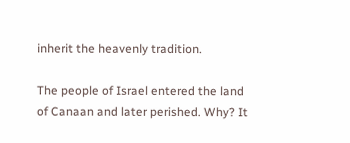inherit the heavenly tradition.

The people of Israel entered the land of Canaan and later perished. Why? It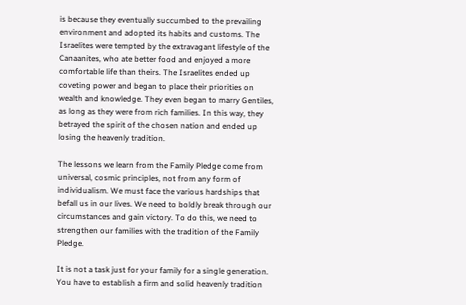is because they eventually succumbed to the prevailing environment and adopted its habits and customs. The Israelites were tempted by the extravagant lifestyle of the Canaanites, who ate better food and enjoyed a more comfortable life than theirs. The Israelites ended up coveting power and began to place their priorities on wealth and knowledge. They even began to marry Gentiles, as long as they were from rich families. In this way, they betrayed the spirit of the chosen nation and ended up losing the heavenly tradition.

The lessons we learn from the Family Pledge come from universal, cosmic principles, not from any form of individualism. We must face the various hardships that befall us in our lives. We need to boldly break through our circumstances and gain victory. To do this, we need to strengthen our families with the tradition of the Family Pledge.

It is not a task just for your family for a single generation. You have to establish a firm and solid heavenly tradition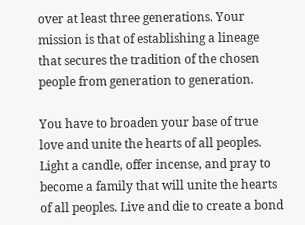over at least three generations. Your mission is that of establishing a lineage that secures the tradition of the chosen people from generation to generation.

You have to broaden your base of true love and unite the hearts of all peoples. Light a candle, offer incense, and pray to become a family that will unite the hearts of all peoples. Live and die to create a bond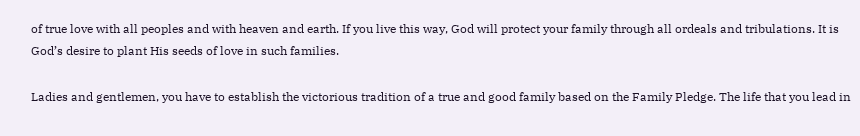of true love with all peoples and with heaven and earth. If you live this way, God will protect your family through all ordeals and tribulations. It is God’s desire to plant His seeds of love in such families.

Ladies and gentlemen, you have to establish the victorious tradition of a true and good family based on the Family Pledge. The life that you lead in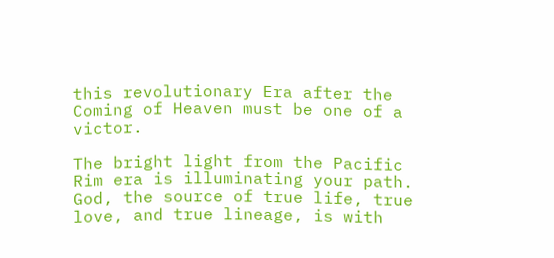this revolutionary Era after the Coming of Heaven must be one of a victor.

The bright light from the Pacific Rim era is illuminating your path. God, the source of true life, true love, and true lineage, is with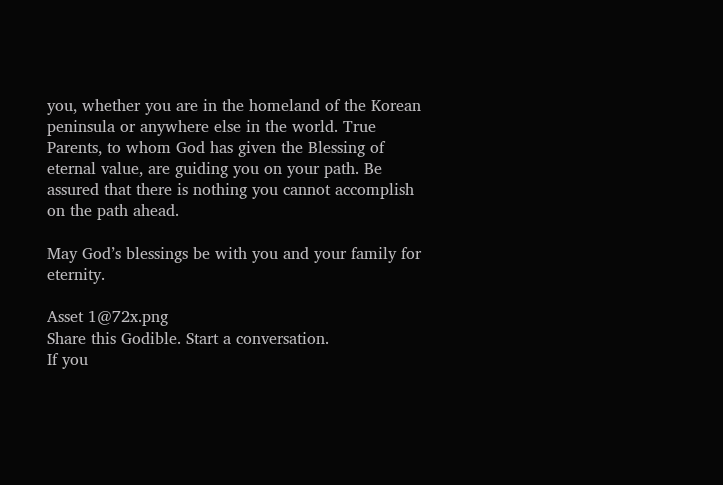you, whether you are in the homeland of the Korean peninsula or anywhere else in the world. True Parents, to whom God has given the Blessing of eternal value, are guiding you on your path. Be assured that there is nothing you cannot accomplish on the path ahead.

May God’s blessings be with you and your family for eternity.

Asset 1@72x.png
Share this Godible. Start a conversation.
If you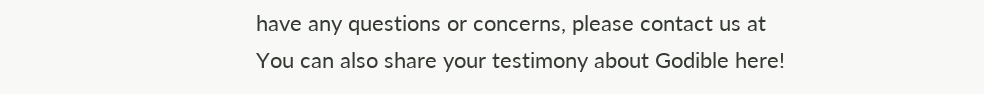have any questions or concerns, please contact us at
You can also share your testimony about Godible here!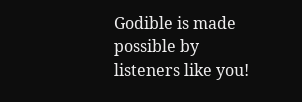Godible is made possible by listeners like you!